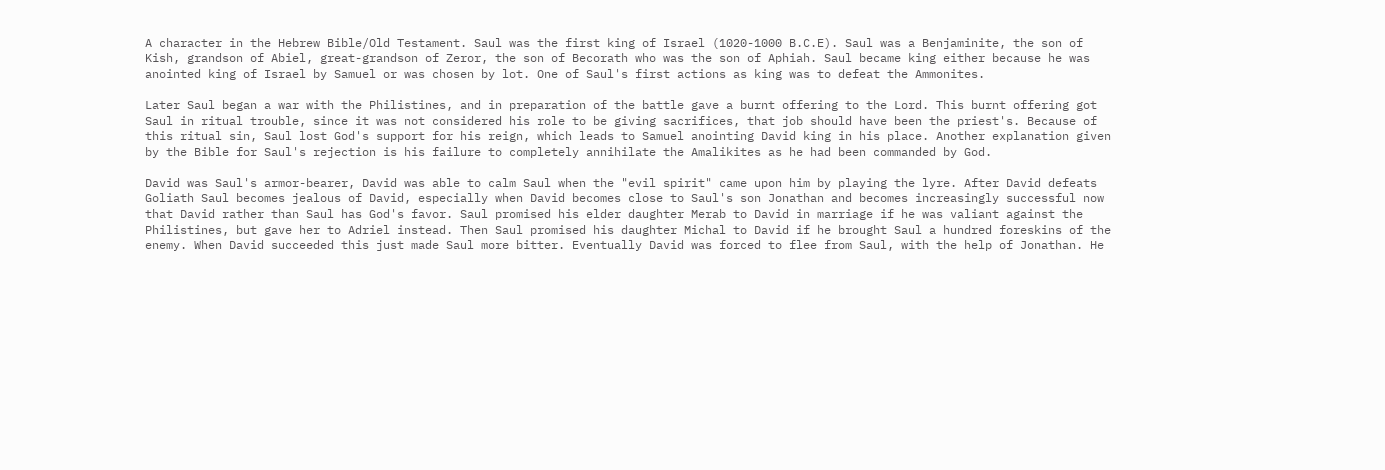A character in the Hebrew Bible/Old Testament. Saul was the first king of Israel (1020-1000 B.C.E). Saul was a Benjaminite, the son of Kish, grandson of Abiel, great-grandson of Zeror, the son of Becorath who was the son of Aphiah. Saul became king either because he was anointed king of Israel by Samuel or was chosen by lot. One of Saul's first actions as king was to defeat the Ammonites.

Later Saul began a war with the Philistines, and in preparation of the battle gave a burnt offering to the Lord. This burnt offering got Saul in ritual trouble, since it was not considered his role to be giving sacrifices, that job should have been the priest's. Because of this ritual sin, Saul lost God's support for his reign, which leads to Samuel anointing David king in his place. Another explanation given by the Bible for Saul's rejection is his failure to completely annihilate the Amalikites as he had been commanded by God.

David was Saul's armor-bearer, David was able to calm Saul when the "evil spirit" came upon him by playing the lyre. After David defeats Goliath Saul becomes jealous of David, especially when David becomes close to Saul's son Jonathan and becomes increasingly successful now that David rather than Saul has God's favor. Saul promised his elder daughter Merab to David in marriage if he was valiant against the Philistines, but gave her to Adriel instead. Then Saul promised his daughter Michal to David if he brought Saul a hundred foreskins of the enemy. When David succeeded this just made Saul more bitter. Eventually David was forced to flee from Saul, with the help of Jonathan. He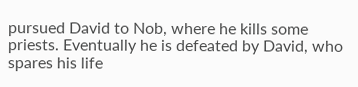pursued David to Nob, where he kills some priests. Eventually he is defeated by David, who spares his life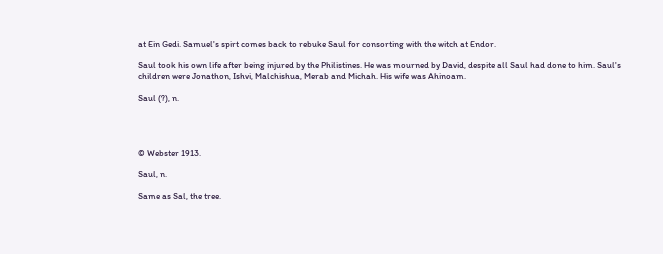at Ein Gedi. Samuel's spirt comes back to rebuke Saul for consorting with the witch at Endor.

Saul took his own life after being injured by the Philistines. He was mourned by David, despite all Saul had done to him. Saul's children were Jonathon, Ishvi, Malchishua, Merab and Michah. His wife was Ahinoam.

Saul (?), n.




© Webster 1913.

Saul, n.

Same as Sal, the tree.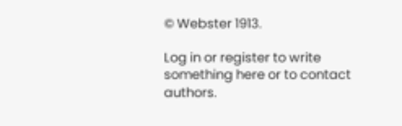© Webster 1913.

Log in or register to write something here or to contact authors.